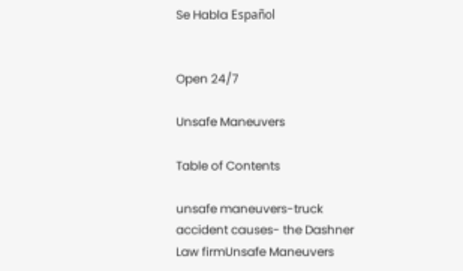Se Habla Español


Open 24/7

Unsafe Maneuvers

Table of Contents

unsafe maneuvers-truck accident causes- the Dashner Law firmUnsafe Maneuvers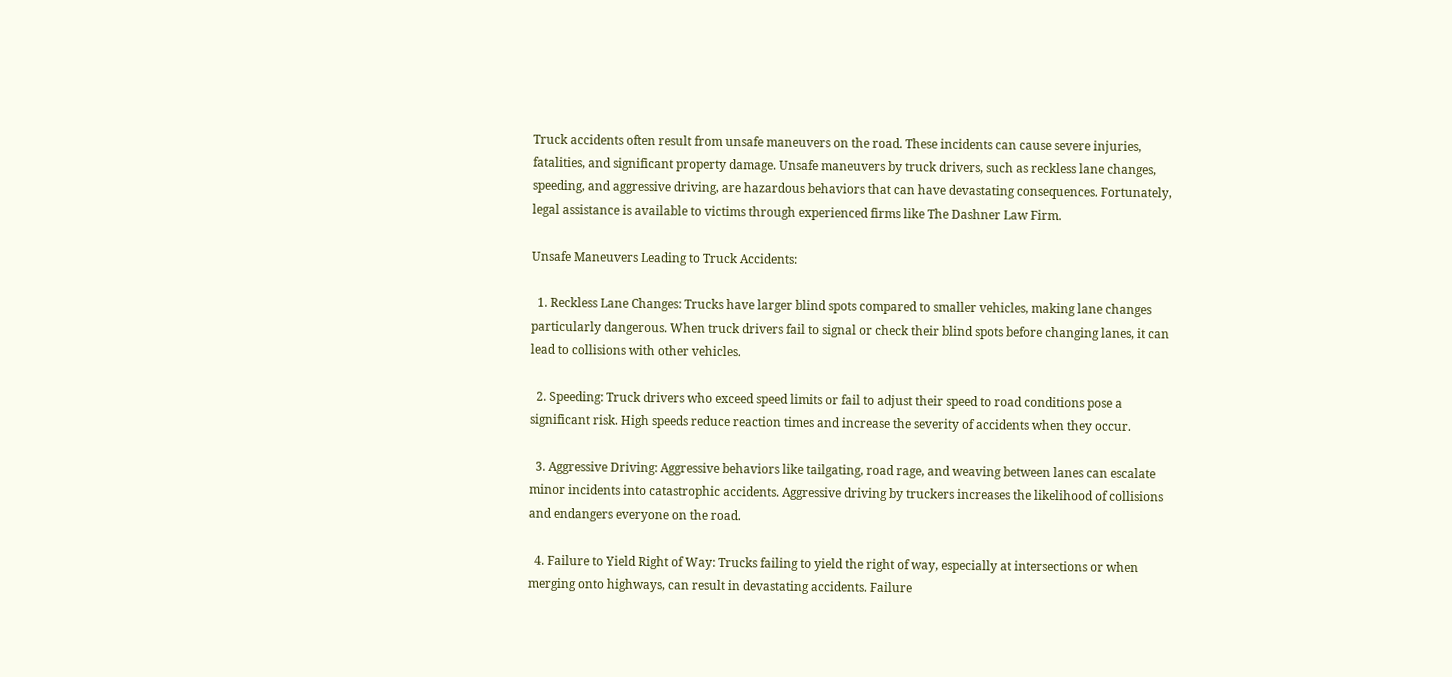Truck accidents often result from unsafe maneuvers on the road. These incidents can cause severe injuries, fatalities, and significant property damage. Unsafe maneuvers by truck drivers, such as reckless lane changes, speeding, and aggressive driving, are hazardous behaviors that can have devastating consequences. Fortunately, legal assistance is available to victims through experienced firms like The Dashner Law Firm.

Unsafe Maneuvers Leading to Truck Accidents:

  1. Reckless Lane Changes: Trucks have larger blind spots compared to smaller vehicles, making lane changes particularly dangerous. When truck drivers fail to signal or check their blind spots before changing lanes, it can lead to collisions with other vehicles.

  2. Speeding: Truck drivers who exceed speed limits or fail to adjust their speed to road conditions pose a significant risk. High speeds reduce reaction times and increase the severity of accidents when they occur.

  3. Aggressive Driving: Aggressive behaviors like tailgating, road rage, and weaving between lanes can escalate minor incidents into catastrophic accidents. Aggressive driving by truckers increases the likelihood of collisions and endangers everyone on the road.

  4. Failure to Yield Right of Way: Trucks failing to yield the right of way, especially at intersections or when merging onto highways, can result in devastating accidents. Failure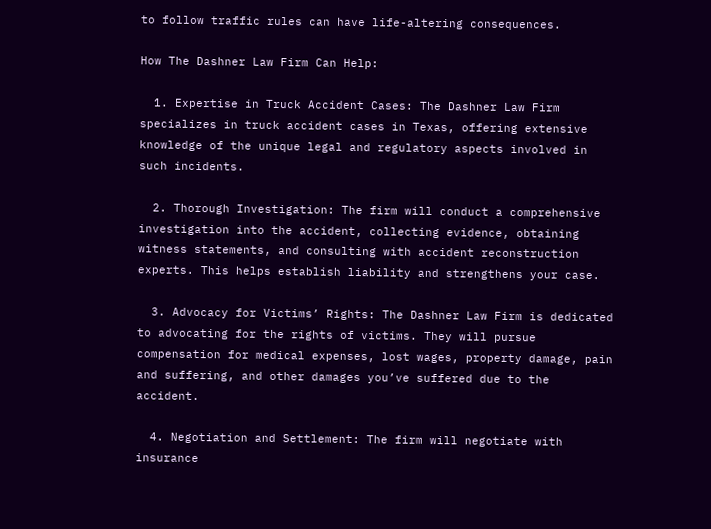to follow traffic rules can have life-altering consequences.

How The Dashner Law Firm Can Help:

  1. Expertise in Truck Accident Cases: The Dashner Law Firm specializes in truck accident cases in Texas, offering extensive knowledge of the unique legal and regulatory aspects involved in such incidents.

  2. Thorough Investigation: The firm will conduct a comprehensive investigation into the accident, collecting evidence, obtaining witness statements, and consulting with accident reconstruction experts. This helps establish liability and strengthens your case.

  3. Advocacy for Victims’ Rights: The Dashner Law Firm is dedicated to advocating for the rights of victims. They will pursue compensation for medical expenses, lost wages, property damage, pain and suffering, and other damages you’ve suffered due to the accident.

  4. Negotiation and Settlement: The firm will negotiate with insurance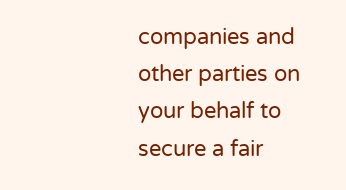companies and other parties on your behalf to secure a fair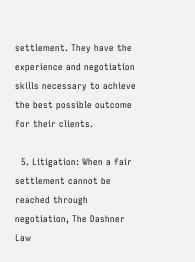settlement. They have the experience and negotiation skills necessary to achieve the best possible outcome for their clients.

  5. Litigation: When a fair settlement cannot be reached through negotiation, The Dashner Law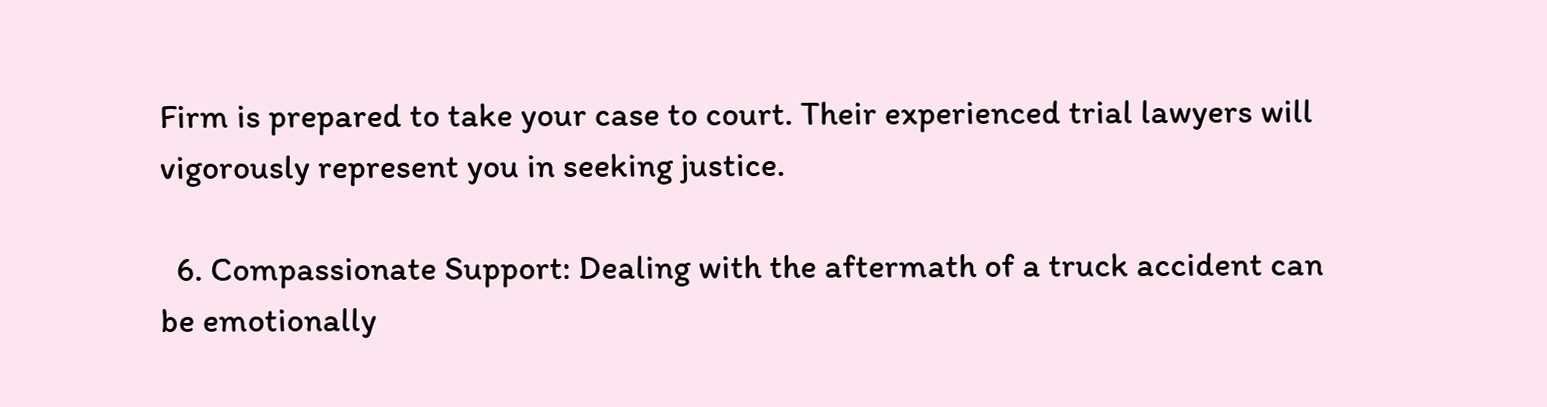Firm is prepared to take your case to court. Their experienced trial lawyers will vigorously represent you in seeking justice.

  6. Compassionate Support: Dealing with the aftermath of a truck accident can be emotionally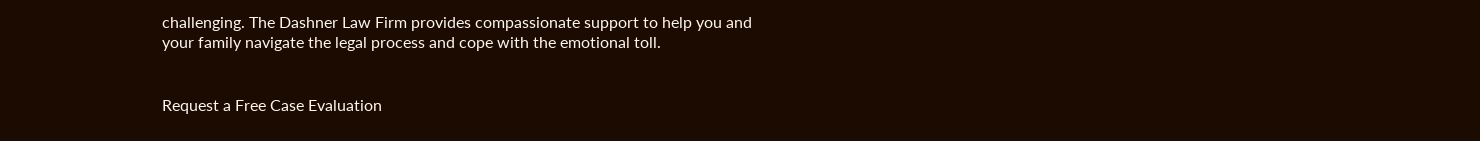challenging. The Dashner Law Firm provides compassionate support to help you and your family navigate the legal process and cope with the emotional toll.


Request a Free Case Evaluation